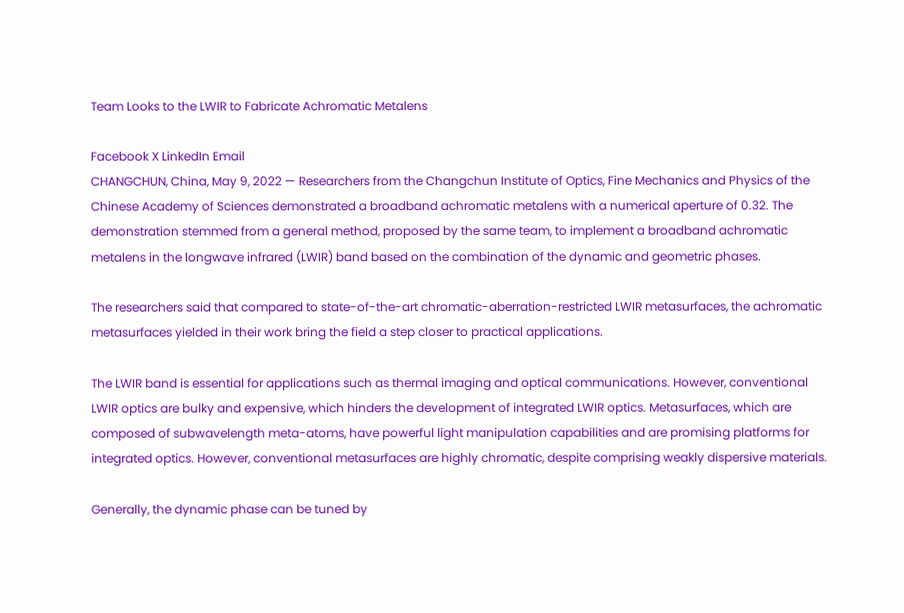Team Looks to the LWIR to Fabricate Achromatic Metalens

Facebook X LinkedIn Email
CHANGCHUN, China, May 9, 2022 — Researchers from the Changchun Institute of Optics, Fine Mechanics and Physics of the Chinese Academy of Sciences demonstrated a broadband achromatic metalens with a numerical aperture of 0.32. The demonstration stemmed from a general method, proposed by the same team, to implement a broadband achromatic metalens in the longwave infrared (LWIR) band based on the combination of the dynamic and geometric phases.

The researchers said that compared to state-of-the-art chromatic-aberration-restricted LWIR metasurfaces, the achromatic metasurfaces yielded in their work bring the field a step closer to practical applications.

The LWIR band is essential for applications such as thermal imaging and optical communications. However, conventional LWIR optics are bulky and expensive, which hinders the development of integrated LWIR optics. Metasurfaces, which are composed of subwavelength meta-atoms, have powerful light manipulation capabilities and are promising platforms for integrated optics. However, conventional metasurfaces are highly chromatic, despite comprising weakly dispersive materials.

Generally, the dynamic phase can be tuned by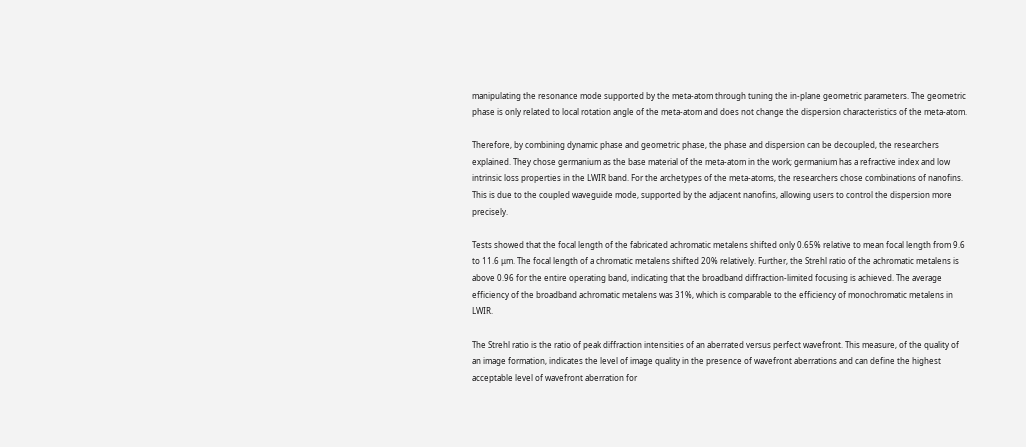manipulating the resonance mode supported by the meta-atom through tuning the in-plane geometric parameters. The geometric phase is only related to local rotation angle of the meta-atom and does not change the dispersion characteristics of the meta-atom.

Therefore, by combining dynamic phase and geometric phase, the phase and dispersion can be decoupled, the researchers explained. They chose germanium as the base material of the meta-atom in the work; germanium has a refractive index and low intrinsic loss properties in the LWIR band. For the archetypes of the meta-atoms, the researchers chose combinations of nanofins. This is due to the coupled waveguide mode, supported by the adjacent nanofins, allowing users to control the dispersion more precisely.

Tests showed that the focal length of the fabricated achromatic metalens shifted only 0.65% relative to mean focal length from 9.6 to 11.6 μm. The focal length of a chromatic metalens shifted 20% relatively. Further, the Strehl ratio of the achromatic metalens is above 0.96 for the entire operating band, indicating that the broadband diffraction-limited focusing is achieved. The average efficiency of the broadband achromatic metalens was 31%, which is comparable to the efficiency of monochromatic metalens in LWIR.

The Strehl ratio is the ratio of peak diffraction intensities of an aberrated versus perfect wavefront. This measure, of the quality of an image formation, indicates the level of image quality in the presence of wavefront aberrations and can define the highest acceptable level of wavefront aberration for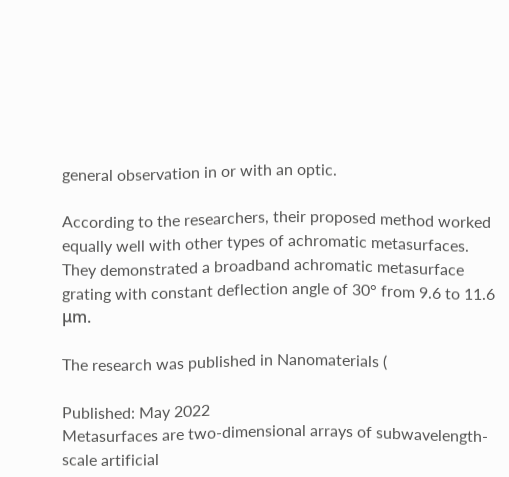general observation in or with an optic.

According to the researchers, their proposed method worked equally well with other types of achromatic metasurfaces. They demonstrated a broadband achromatic metasurface grating with constant deflection angle of 30° from 9.6 to 11.6 μm.

The research was published in Nanomaterials (

Published: May 2022
Metasurfaces are two-dimensional arrays of subwavelength-scale artificial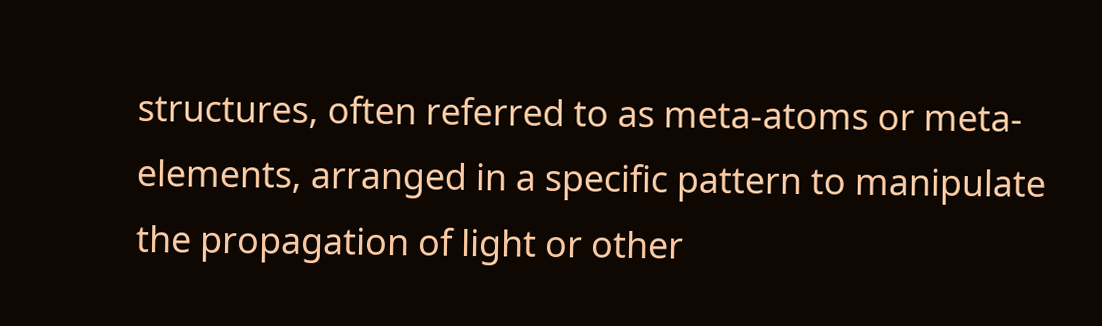structures, often referred to as meta-atoms or meta-elements, arranged in a specific pattern to manipulate the propagation of light or other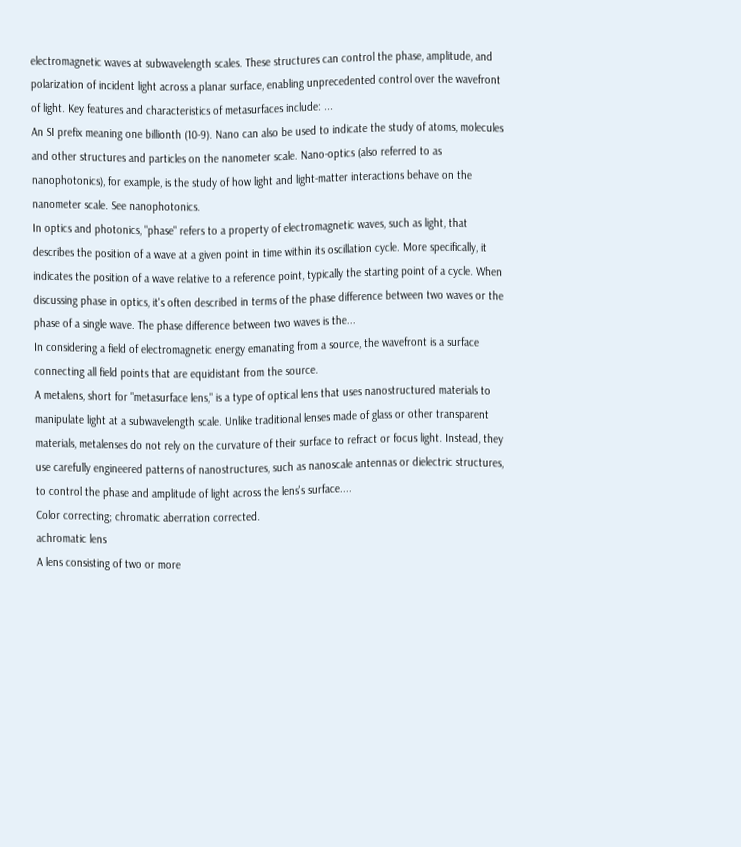electromagnetic waves at subwavelength scales. These structures can control the phase, amplitude, and polarization of incident light across a planar surface, enabling unprecedented control over the wavefront of light. Key features and characteristics of metasurfaces include: ...
An SI prefix meaning one billionth (10-9). Nano can also be used to indicate the study of atoms, molecules and other structures and particles on the nanometer scale. Nano-optics (also referred to as nanophotonics), for example, is the study of how light and light-matter interactions behave on the nanometer scale. See nanophotonics.
In optics and photonics, "phase" refers to a property of electromagnetic waves, such as light, that describes the position of a wave at a given point in time within its oscillation cycle. More specifically, it indicates the position of a wave relative to a reference point, typically the starting point of a cycle. When discussing phase in optics, it's often described in terms of the phase difference between two waves or the phase of a single wave. The phase difference between two waves is the...
In considering a field of electromagnetic energy emanating from a source, the wavefront is a surface connecting all field points that are equidistant from the source.
A metalens, short for "metasurface lens," is a type of optical lens that uses nanostructured materials to manipulate light at a subwavelength scale. Unlike traditional lenses made of glass or other transparent materials, metalenses do not rely on the curvature of their surface to refract or focus light. Instead, they use carefully engineered patterns of nanostructures, such as nanoscale antennas or dielectric structures, to control the phase and amplitude of light across the lens's surface....
Color correcting; chromatic aberration corrected.
achromatic lens
A lens consisting of two or more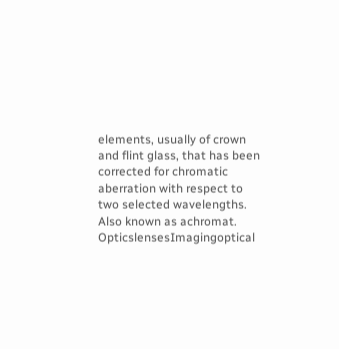elements, usually of crown and flint glass, that has been corrected for chromatic aberration with respect to two selected wavelengths. Also known as achromat.
OpticslensesImagingoptical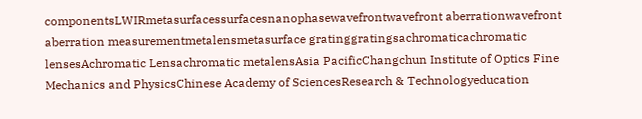componentsLWIRmetasurfacessurfacesnanophasewavefrontwavefront aberrationwavefront aberration measurementmetalensmetasurface gratinggratingsachromaticachromatic lensesAchromatic Lensachromatic metalensAsia PacificChangchun Institute of Optics Fine Mechanics and PhysicsChinese Academy of SciencesResearch & Technologyeducation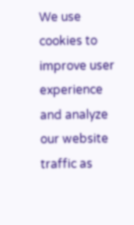We use cookies to improve user experience and analyze our website traffic as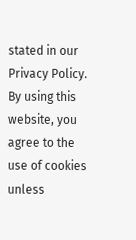stated in our Privacy Policy. By using this website, you agree to the use of cookies unless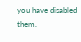you have disabled them.